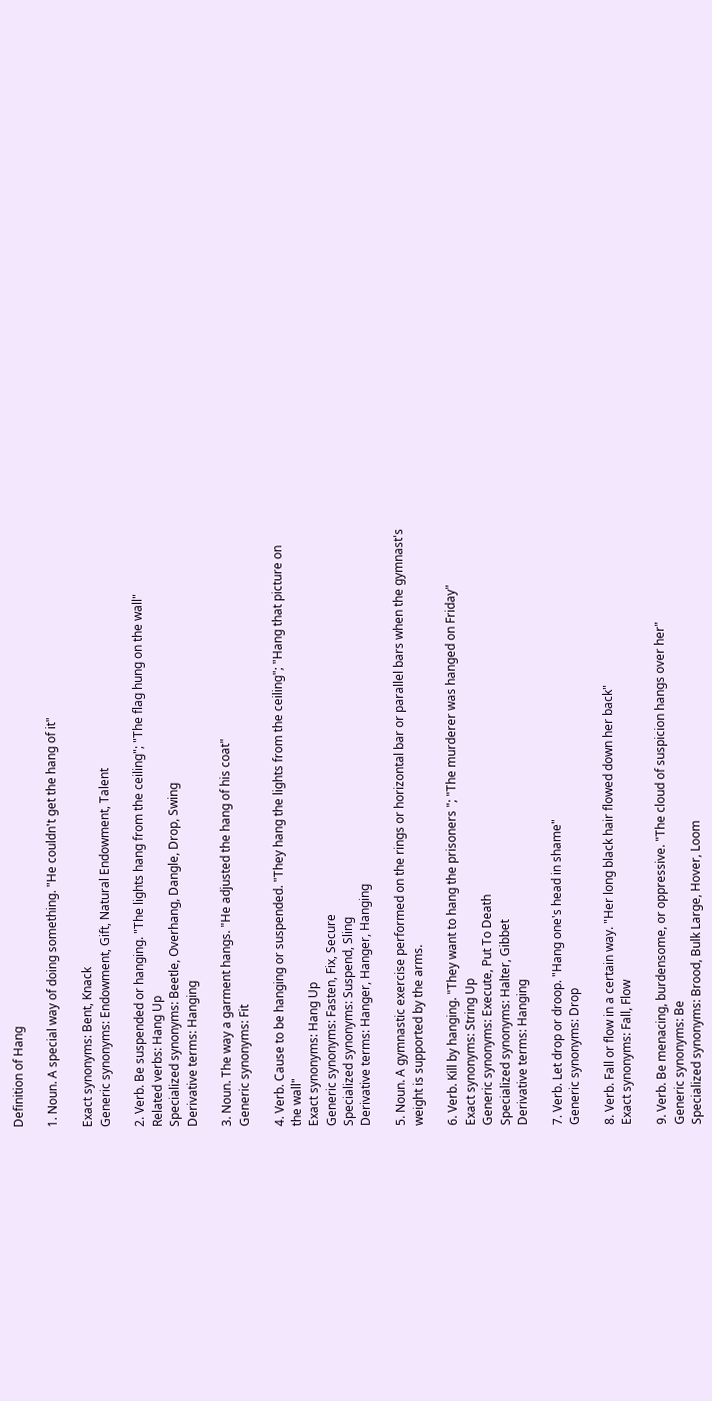Definition of Hang

1. Noun. A special way of doing something. "He couldn't get the hang of it"

Exact synonyms: Bent, Knack
Generic synonyms: Endowment, Gift, Natural Endowment, Talent

2. Verb. Be suspended or hanging. "The lights hang from the ceiling"; "The flag hung on the wall"
Related verbs: Hang Up
Specialized synonyms: Beetle, Overhang, Dangle, Drop, Swing
Derivative terms: Hanging

3. Noun. The way a garment hangs. "He adjusted the hang of his coat"
Generic synonyms: Fit

4. Verb. Cause to be hanging or suspended. "They hang the lights from the ceiling"; "Hang that picture on the wall"
Exact synonyms: Hang Up
Generic synonyms: Fasten, Fix, Secure
Specialized synonyms: Suspend, Sling
Derivative terms: Hanger, Hanger, Hanging

5. Noun. A gymnastic exercise performed on the rings or horizontal bar or parallel bars when the gymnast's weight is supported by the arms.

6. Verb. Kill by hanging. "They want to hang the prisoners "; "The murderer was hanged on Friday"
Exact synonyms: String Up
Generic synonyms: Execute, Put To Death
Specialized synonyms: Halter, Gibbet
Derivative terms: Hanging

7. Verb. Let drop or droop. "Hang one's head in shame"
Generic synonyms: Drop

8. Verb. Fall or flow in a certain way. "Her long black hair flowed down her back"
Exact synonyms: Fall, Flow

9. Verb. Be menacing, burdensome, or oppressive. "The cloud of suspicion hangs over her"
Generic synonyms: Be
Specialized synonyms: Brood, Bulk Large, Hover, Loom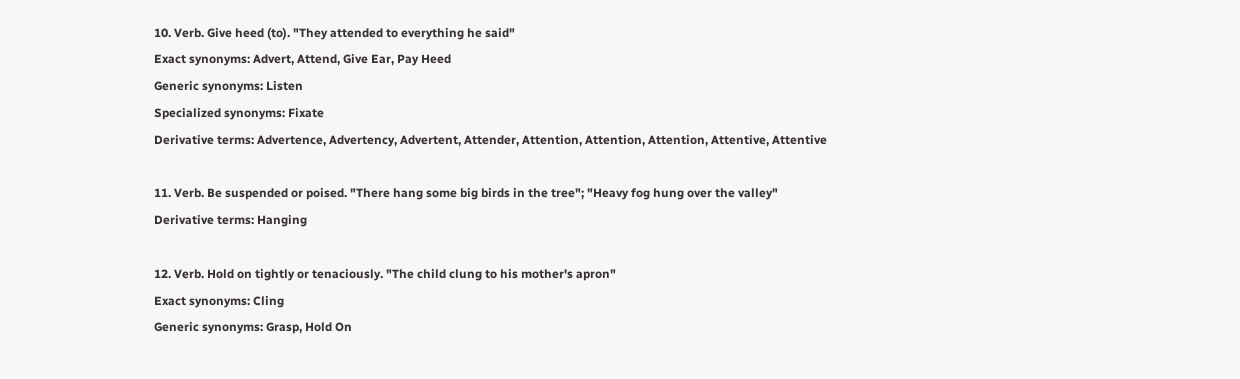10. Verb. Give heed (to). "They attended to everything he said"
Exact synonyms: Advert, Attend, Give Ear, Pay Heed
Generic synonyms: Listen
Specialized synonyms: Fixate
Derivative terms: Advertence, Advertency, Advertent, Attender, Attention, Attention, Attention, Attentive, Attentive

11. Verb. Be suspended or poised. "There hang some big birds in the tree"; "Heavy fog hung over the valley"
Derivative terms: Hanging

12. Verb. Hold on tightly or tenaciously. "The child clung to his mother's apron"
Exact synonyms: Cling
Generic synonyms: Grasp, Hold On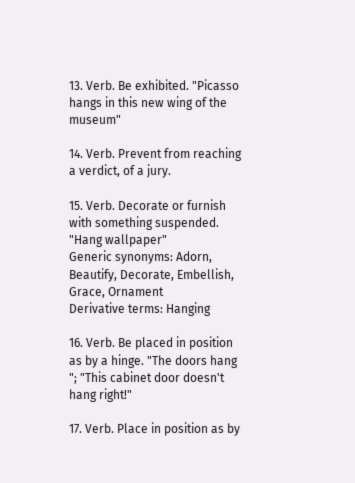13. Verb. Be exhibited. "Picasso hangs in this new wing of the museum"

14. Verb. Prevent from reaching a verdict, of a jury.

15. Verb. Decorate or furnish with something suspended. "Hang wallpaper"
Generic synonyms: Adorn, Beautify, Decorate, Embellish, Grace, Ornament
Derivative terms: Hanging

16. Verb. Be placed in position as by a hinge. "The doors hang "; "This cabinet door doesn't hang right!"

17. Verb. Place in position as by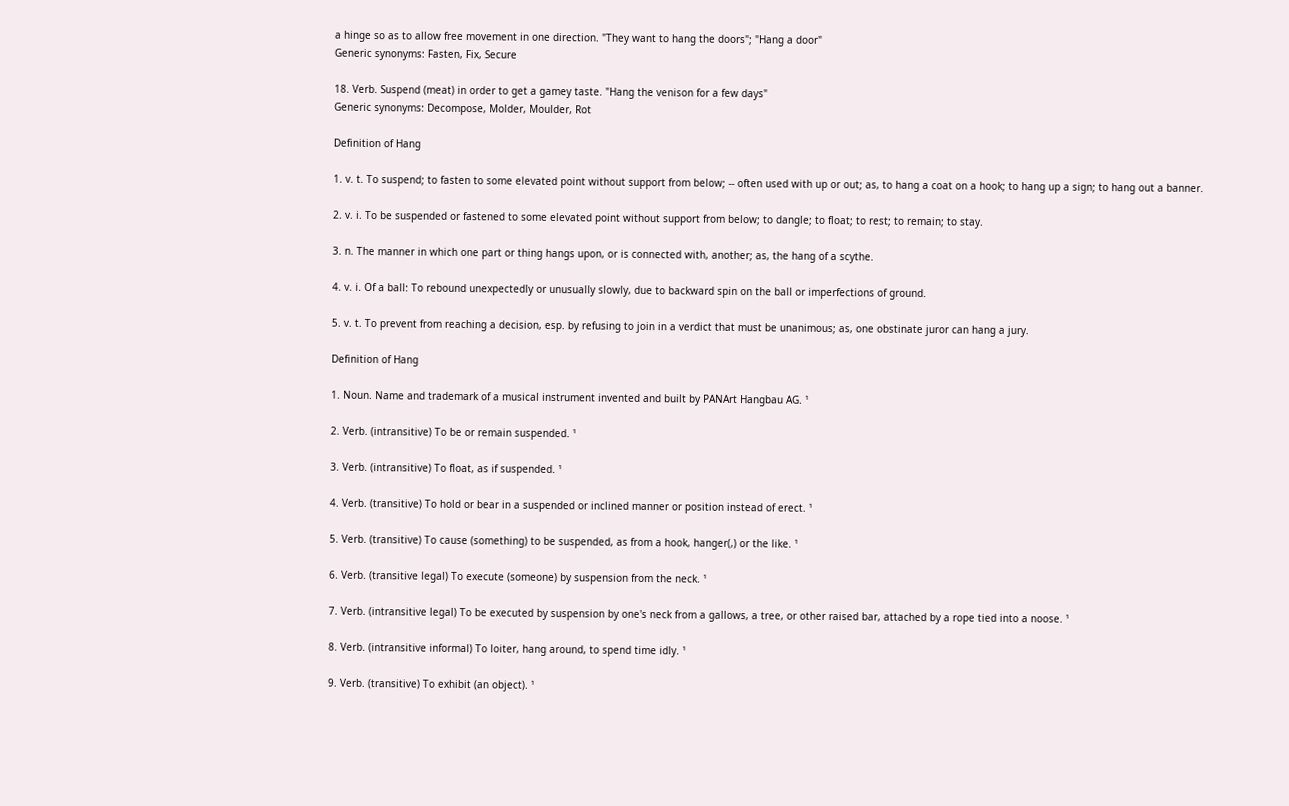a hinge so as to allow free movement in one direction. "They want to hang the doors"; "Hang a door"
Generic synonyms: Fasten, Fix, Secure

18. Verb. Suspend (meat) in order to get a gamey taste. "Hang the venison for a few days"
Generic synonyms: Decompose, Molder, Moulder, Rot

Definition of Hang

1. v. t. To suspend; to fasten to some elevated point without support from below; -- often used with up or out; as, to hang a coat on a hook; to hang up a sign; to hang out a banner.

2. v. i. To be suspended or fastened to some elevated point without support from below; to dangle; to float; to rest; to remain; to stay.

3. n. The manner in which one part or thing hangs upon, or is connected with, another; as, the hang of a scythe.

4. v. i. Of a ball: To rebound unexpectedly or unusually slowly, due to backward spin on the ball or imperfections of ground.

5. v. t. To prevent from reaching a decision, esp. by refusing to join in a verdict that must be unanimous; as, one obstinate juror can hang a jury.

Definition of Hang

1. Noun. Name and trademark of a musical instrument invented and built by PANArt Hangbau AG. ¹

2. Verb. (intransitive) To be or remain suspended. ¹

3. Verb. (intransitive) To float, as if suspended. ¹

4. Verb. (transitive) To hold or bear in a suspended or inclined manner or position instead of erect. ¹

5. Verb. (transitive) To cause (something) to be suspended, as from a hook, hanger(,) or the like. ¹

6. Verb. (transitive legal) To execute (someone) by suspension from the neck. ¹

7. Verb. (intransitive legal) To be executed by suspension by one's neck from a gallows, a tree, or other raised bar, attached by a rope tied into a noose. ¹

8. Verb. (intransitive informal) To loiter, hang around, to spend time idly. ¹

9. Verb. (transitive) To exhibit (an object). ¹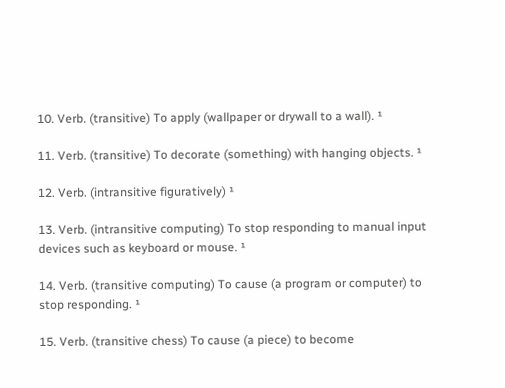10. Verb. (transitive) To apply (wallpaper or drywall to a wall). ¹

11. Verb. (transitive) To decorate (something) with hanging objects. ¹

12. Verb. (intransitive figuratively) ¹

13. Verb. (intransitive computing) To stop responding to manual input devices such as keyboard or mouse. ¹

14. Verb. (transitive computing) To cause (a program or computer) to stop responding. ¹

15. Verb. (transitive chess) To cause (a piece) to become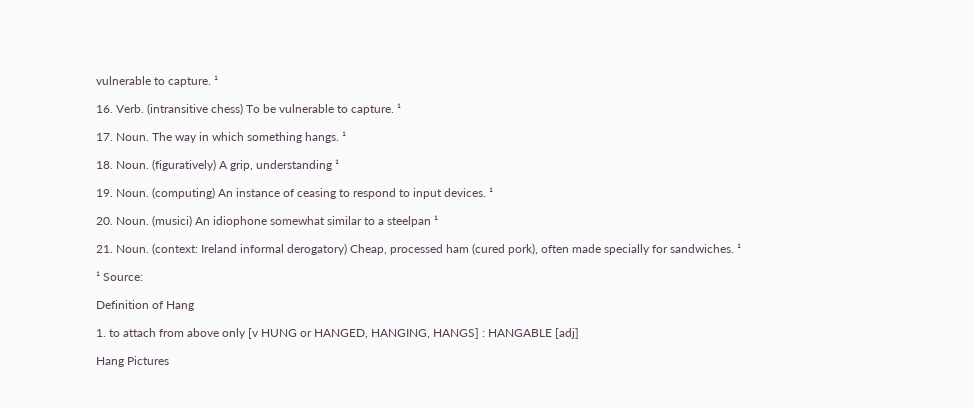vulnerable to capture. ¹

16. Verb. (intransitive chess) To be vulnerable to capture. ¹

17. Noun. The way in which something hangs. ¹

18. Noun. (figuratively) A grip, understanding ¹

19. Noun. (computing) An instance of ceasing to respond to input devices. ¹

20. Noun. (musici) An idiophone somewhat similar to a steelpan ¹

21. Noun. (context: Ireland informal derogatory) Cheap, processed ham (cured pork), often made specially for sandwiches. ¹

¹ Source:

Definition of Hang

1. to attach from above only [v HUNG or HANGED, HANGING, HANGS] : HANGABLE [adj]

Hang Pictures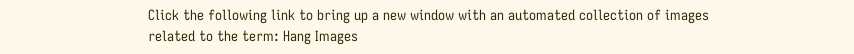Click the following link to bring up a new window with an automated collection of images related to the term: Hang Images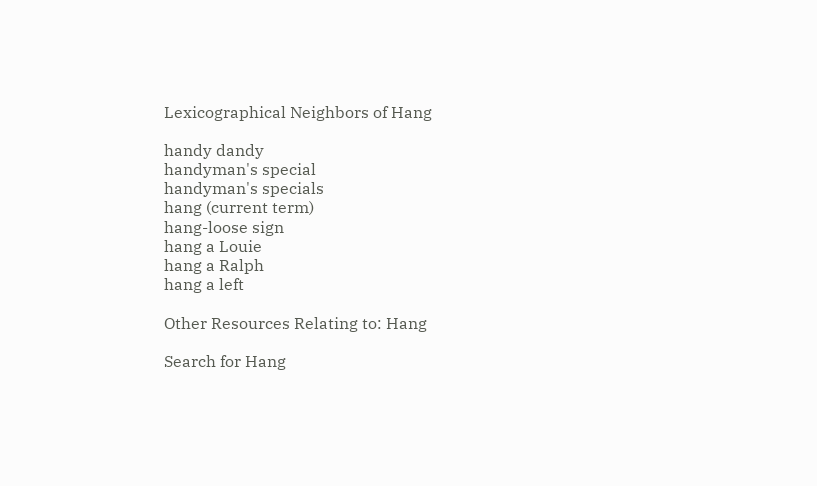Lexicographical Neighbors of Hang

handy dandy
handyman's special
handyman's specials
hang (current term)
hang-loose sign
hang a Louie
hang a Ralph
hang a left

Other Resources Relating to: Hang

Search for Hang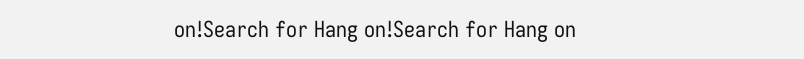on!Search for Hang on!Search for Hang on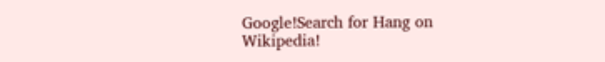Google!Search for Hang on Wikipedia!